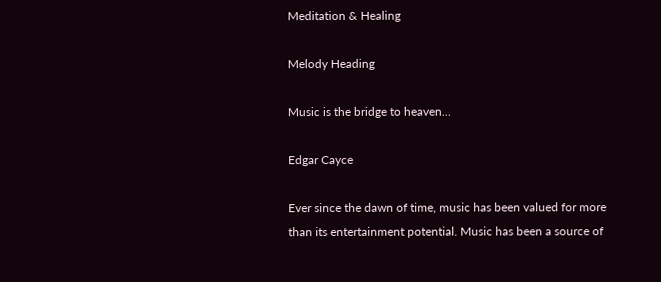Meditation & Healing

Melody Heading

Music is the bridge to heaven...

Edgar Cayce

Ever since the dawn of time, music has been valued for more than its entertainment potential. Music has been a source of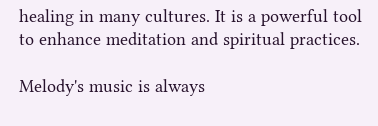healing in many cultures. It is a powerful tool to enhance meditation and spiritual practices.

Melody's music is always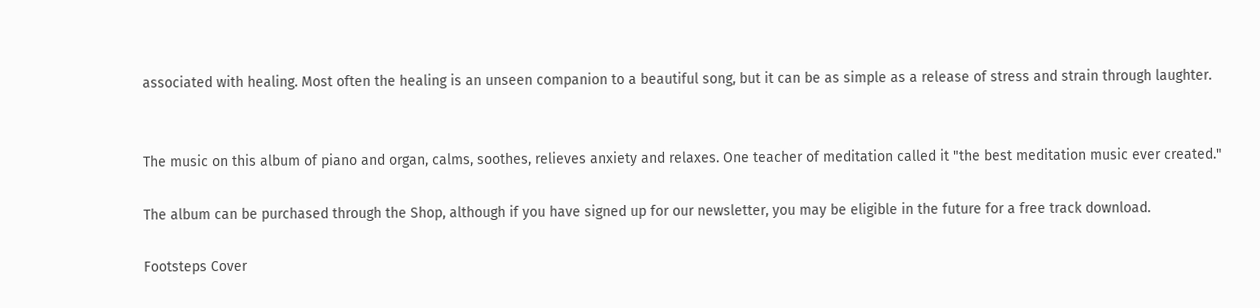associated with healing. Most often the healing is an unseen companion to a beautiful song, but it can be as simple as a release of stress and strain through laughter.


The music on this album of piano and organ, calms, soothes, relieves anxiety and relaxes. One teacher of meditation called it "the best meditation music ever created."

The album can be purchased through the Shop, although if you have signed up for our newsletter, you may be eligible in the future for a free track download.

Footsteps Cover